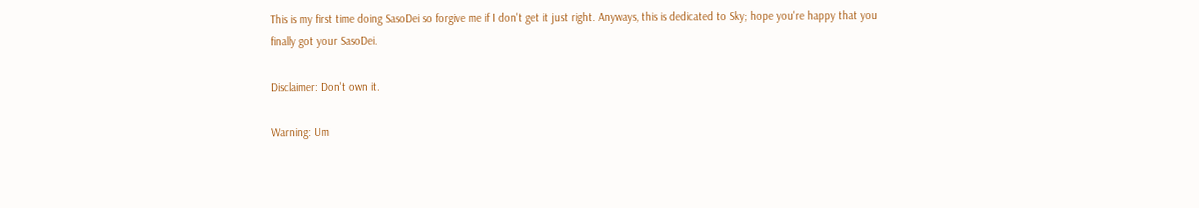This is my first time doing SasoDei so forgive me if I don't get it just right. Anyways, this is dedicated to Sky; hope you're happy that you finally got your SasoDei.

Disclaimer: Don't own it.

Warning: Um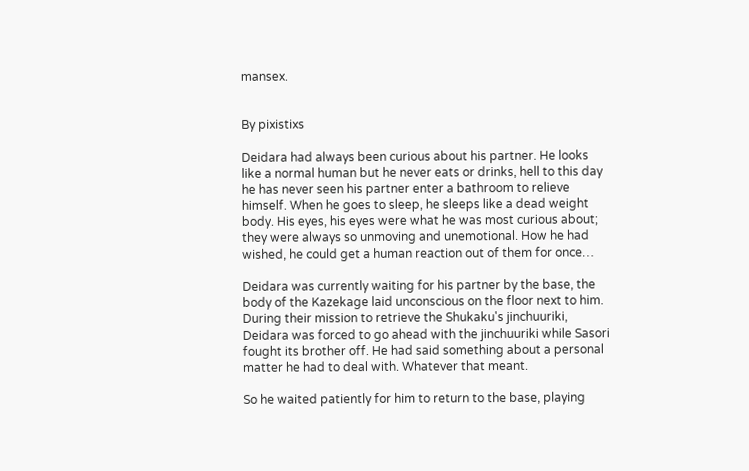mansex.


By pixistixs

Deidara had always been curious about his partner. He looks like a normal human but he never eats or drinks, hell to this day he has never seen his partner enter a bathroom to relieve himself. When he goes to sleep, he sleeps like a dead weight body. His eyes, his eyes were what he was most curious about; they were always so unmoving and unemotional. How he had wished, he could get a human reaction out of them for once…

Deidara was currently waiting for his partner by the base, the body of the Kazekage laid unconscious on the floor next to him. During their mission to retrieve the Shukaku's jinchuuriki, Deidara was forced to go ahead with the jinchuuriki while Sasori fought its brother off. He had said something about a personal matter he had to deal with. Whatever that meant.

So he waited patiently for him to return to the base, playing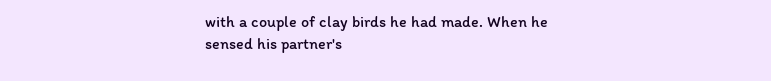with a couple of clay birds he had made. When he sensed his partner's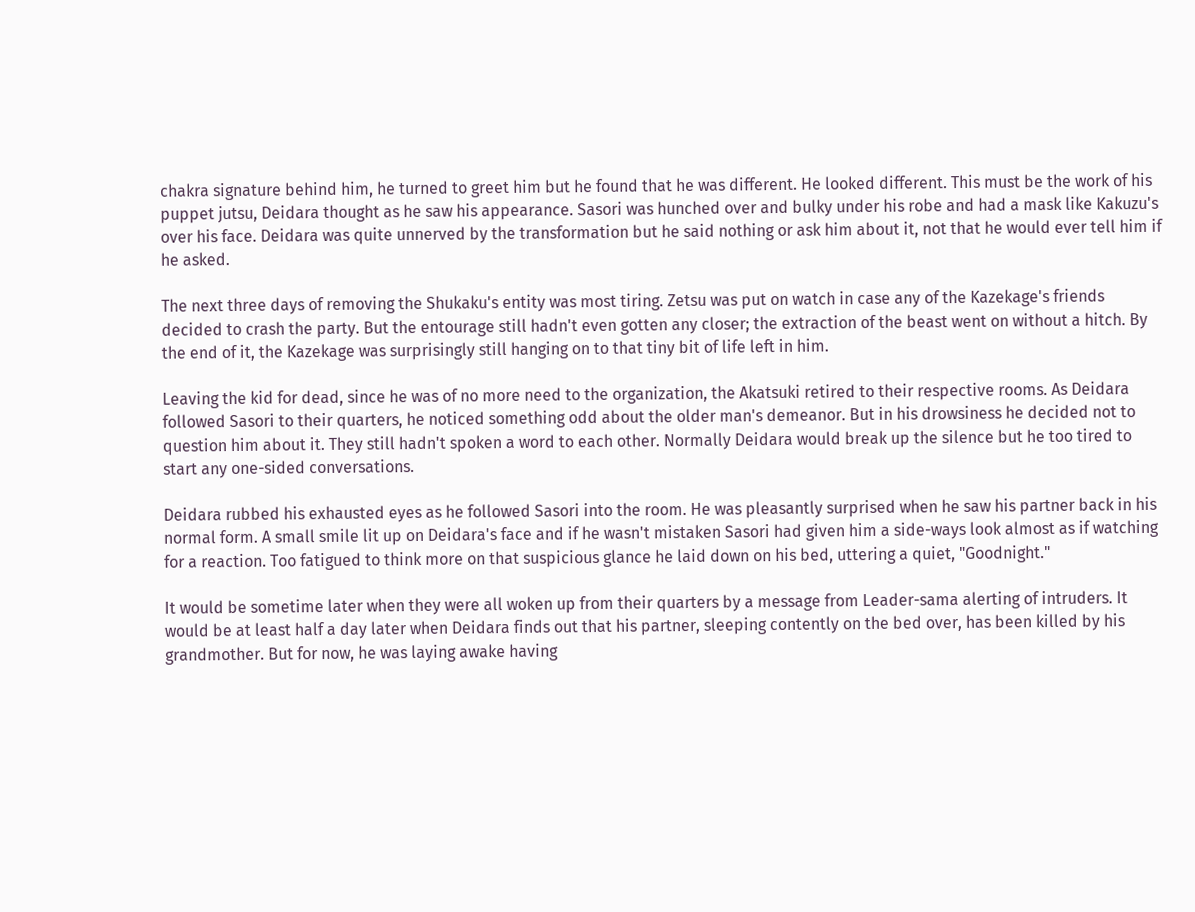chakra signature behind him, he turned to greet him but he found that he was different. He looked different. This must be the work of his puppet jutsu, Deidara thought as he saw his appearance. Sasori was hunched over and bulky under his robe and had a mask like Kakuzu's over his face. Deidara was quite unnerved by the transformation but he said nothing or ask him about it, not that he would ever tell him if he asked.

The next three days of removing the Shukaku's entity was most tiring. Zetsu was put on watch in case any of the Kazekage's friends decided to crash the party. But the entourage still hadn't even gotten any closer; the extraction of the beast went on without a hitch. By the end of it, the Kazekage was surprisingly still hanging on to that tiny bit of life left in him.

Leaving the kid for dead, since he was of no more need to the organization, the Akatsuki retired to their respective rooms. As Deidara followed Sasori to their quarters, he noticed something odd about the older man's demeanor. But in his drowsiness he decided not to question him about it. They still hadn't spoken a word to each other. Normally Deidara would break up the silence but he too tired to start any one-sided conversations.

Deidara rubbed his exhausted eyes as he followed Sasori into the room. He was pleasantly surprised when he saw his partner back in his normal form. A small smile lit up on Deidara's face and if he wasn't mistaken Sasori had given him a side-ways look almost as if watching for a reaction. Too fatigued to think more on that suspicious glance he laid down on his bed, uttering a quiet, "Goodnight."

It would be sometime later when they were all woken up from their quarters by a message from Leader-sama alerting of intruders. It would be at least half a day later when Deidara finds out that his partner, sleeping contently on the bed over, has been killed by his grandmother. But for now, he was laying awake having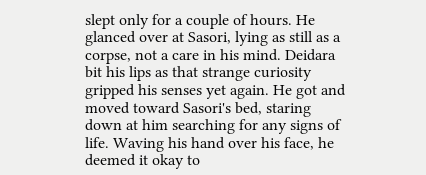slept only for a couple of hours. He glanced over at Sasori, lying as still as a corpse, not a care in his mind. Deidara bit his lips as that strange curiosity gripped his senses yet again. He got and moved toward Sasori's bed, staring down at him searching for any signs of life. Waving his hand over his face, he deemed it okay to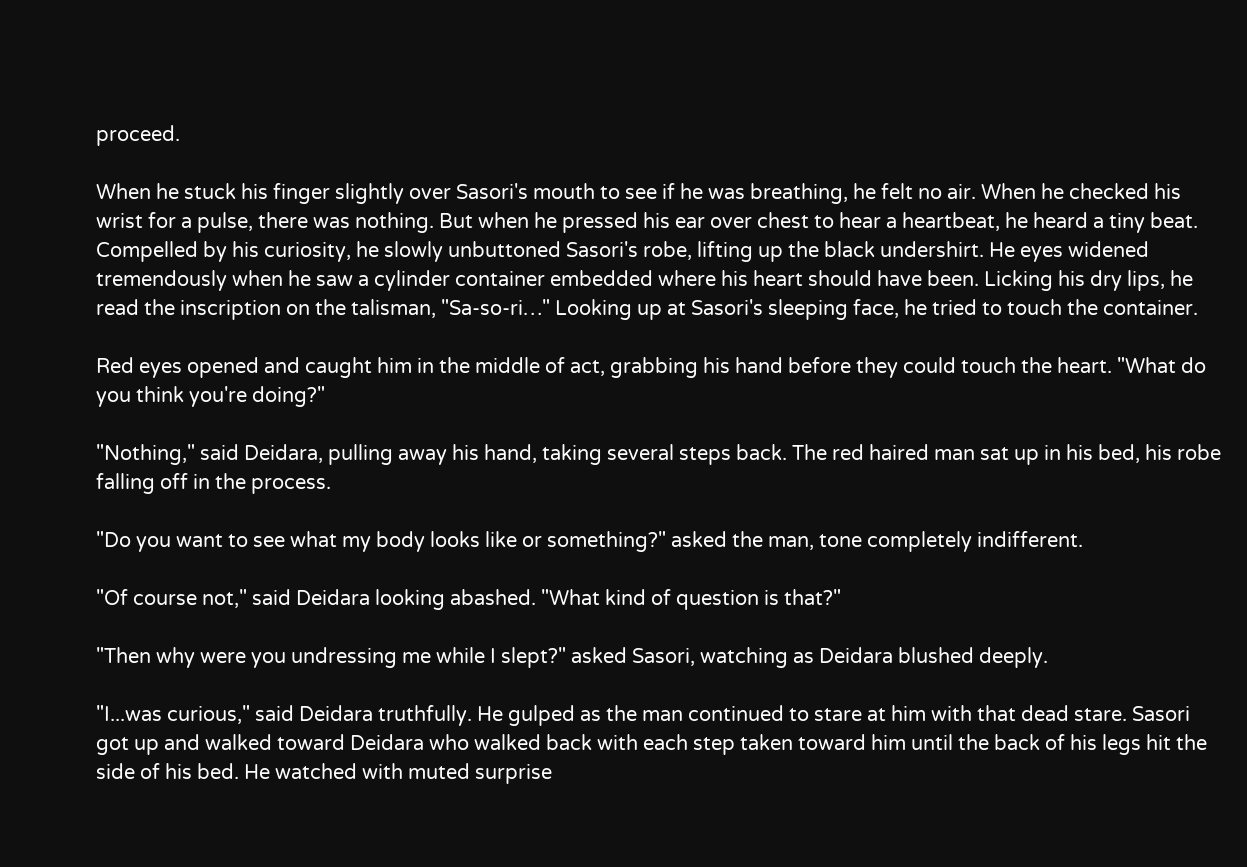proceed.

When he stuck his finger slightly over Sasori's mouth to see if he was breathing, he felt no air. When he checked his wrist for a pulse, there was nothing. But when he pressed his ear over chest to hear a heartbeat, he heard a tiny beat. Compelled by his curiosity, he slowly unbuttoned Sasori's robe, lifting up the black undershirt. He eyes widened tremendously when he saw a cylinder container embedded where his heart should have been. Licking his dry lips, he read the inscription on the talisman, "Sa-so-ri…" Looking up at Sasori's sleeping face, he tried to touch the container.

Red eyes opened and caught him in the middle of act, grabbing his hand before they could touch the heart. "What do you think you're doing?"

"Nothing," said Deidara, pulling away his hand, taking several steps back. The red haired man sat up in his bed, his robe falling off in the process.

"Do you want to see what my body looks like or something?" asked the man, tone completely indifferent.

"Of course not," said Deidara looking abashed. "What kind of question is that?"

"Then why were you undressing me while I slept?" asked Sasori, watching as Deidara blushed deeply.

"I...was curious," said Deidara truthfully. He gulped as the man continued to stare at him with that dead stare. Sasori got up and walked toward Deidara who walked back with each step taken toward him until the back of his legs hit the side of his bed. He watched with muted surprise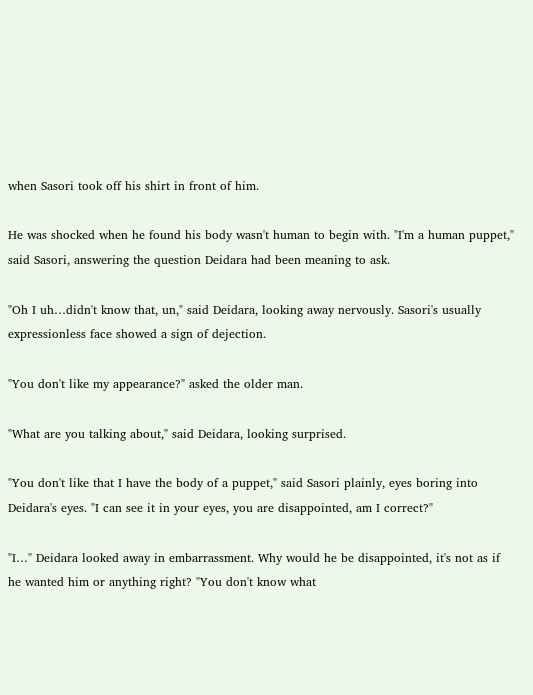when Sasori took off his shirt in front of him.

He was shocked when he found his body wasn't human to begin with. "I'm a human puppet," said Sasori, answering the question Deidara had been meaning to ask.

"Oh I uh…didn't know that, un," said Deidara, looking away nervously. Sasori's usually expressionless face showed a sign of dejection.

"You don't like my appearance?" asked the older man.

"What are you talking about," said Deidara, looking surprised.

"You don't like that I have the body of a puppet," said Sasori plainly, eyes boring into Deidara's eyes. "I can see it in your eyes, you are disappointed, am I correct?"

"I…" Deidara looked away in embarrassment. Why would he be disappointed, it's not as if he wanted him or anything right? "You don't know what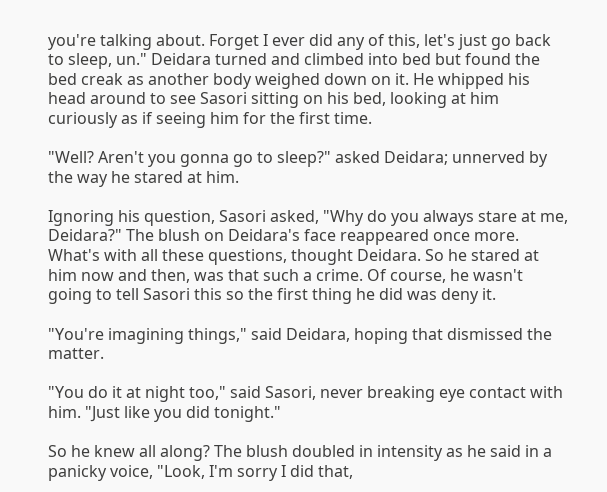you're talking about. Forget I ever did any of this, let's just go back to sleep, un." Deidara turned and climbed into bed but found the bed creak as another body weighed down on it. He whipped his head around to see Sasori sitting on his bed, looking at him curiously as if seeing him for the first time.

"Well? Aren't you gonna go to sleep?" asked Deidara; unnerved by the way he stared at him.

Ignoring his question, Sasori asked, "Why do you always stare at me, Deidara?" The blush on Deidara's face reappeared once more. What's with all these questions, thought Deidara. So he stared at him now and then, was that such a crime. Of course, he wasn't going to tell Sasori this so the first thing he did was deny it.

"You're imagining things," said Deidara, hoping that dismissed the matter.

"You do it at night too," said Sasori, never breaking eye contact with him. "Just like you did tonight."

So he knew all along? The blush doubled in intensity as he said in a panicky voice, "Look, I'm sorry I did that,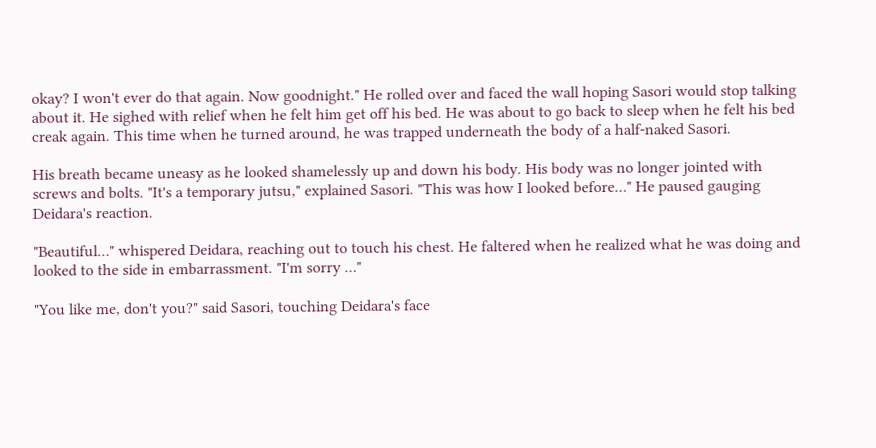okay? I won't ever do that again. Now goodnight." He rolled over and faced the wall hoping Sasori would stop talking about it. He sighed with relief when he felt him get off his bed. He was about to go back to sleep when he felt his bed creak again. This time when he turned around, he was trapped underneath the body of a half-naked Sasori.

His breath became uneasy as he looked shamelessly up and down his body. His body was no longer jointed with screws and bolts. "It's a temporary jutsu," explained Sasori. "This was how I looked before…" He paused gauging Deidara's reaction.

"Beautiful…" whispered Deidara, reaching out to touch his chest. He faltered when he realized what he was doing and looked to the side in embarrassment. "I'm sorry …"

"You like me, don't you?" said Sasori, touching Deidara's face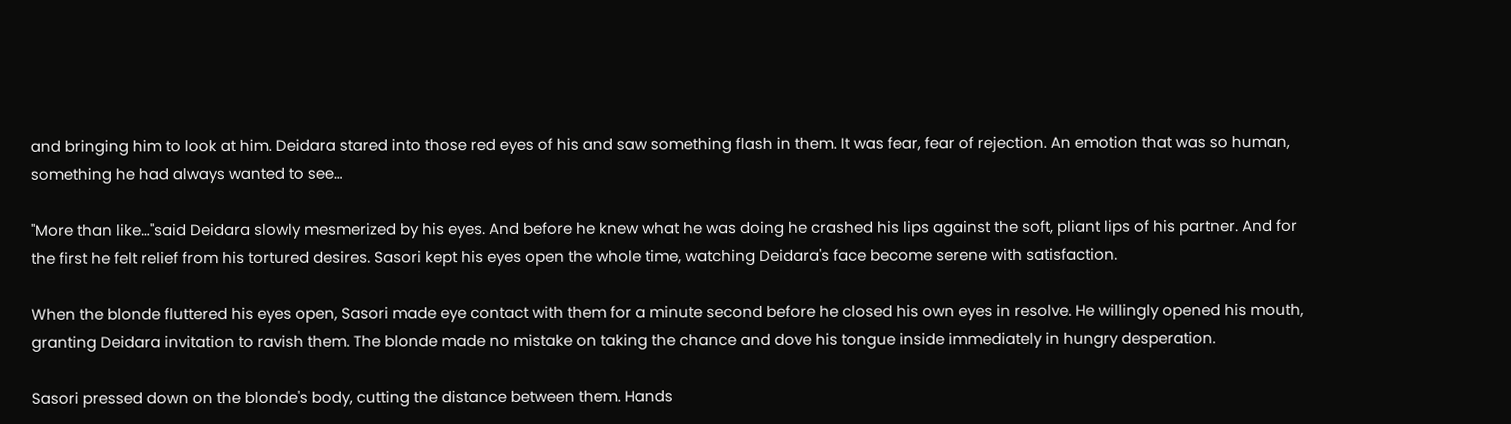and bringing him to look at him. Deidara stared into those red eyes of his and saw something flash in them. It was fear, fear of rejection. An emotion that was so human, something he had always wanted to see…

"More than like…"said Deidara slowly mesmerized by his eyes. And before he knew what he was doing he crashed his lips against the soft, pliant lips of his partner. And for the first he felt relief from his tortured desires. Sasori kept his eyes open the whole time, watching Deidara's face become serene with satisfaction.

When the blonde fluttered his eyes open, Sasori made eye contact with them for a minute second before he closed his own eyes in resolve. He willingly opened his mouth, granting Deidara invitation to ravish them. The blonde made no mistake on taking the chance and dove his tongue inside immediately in hungry desperation.

Sasori pressed down on the blonde's body, cutting the distance between them. Hands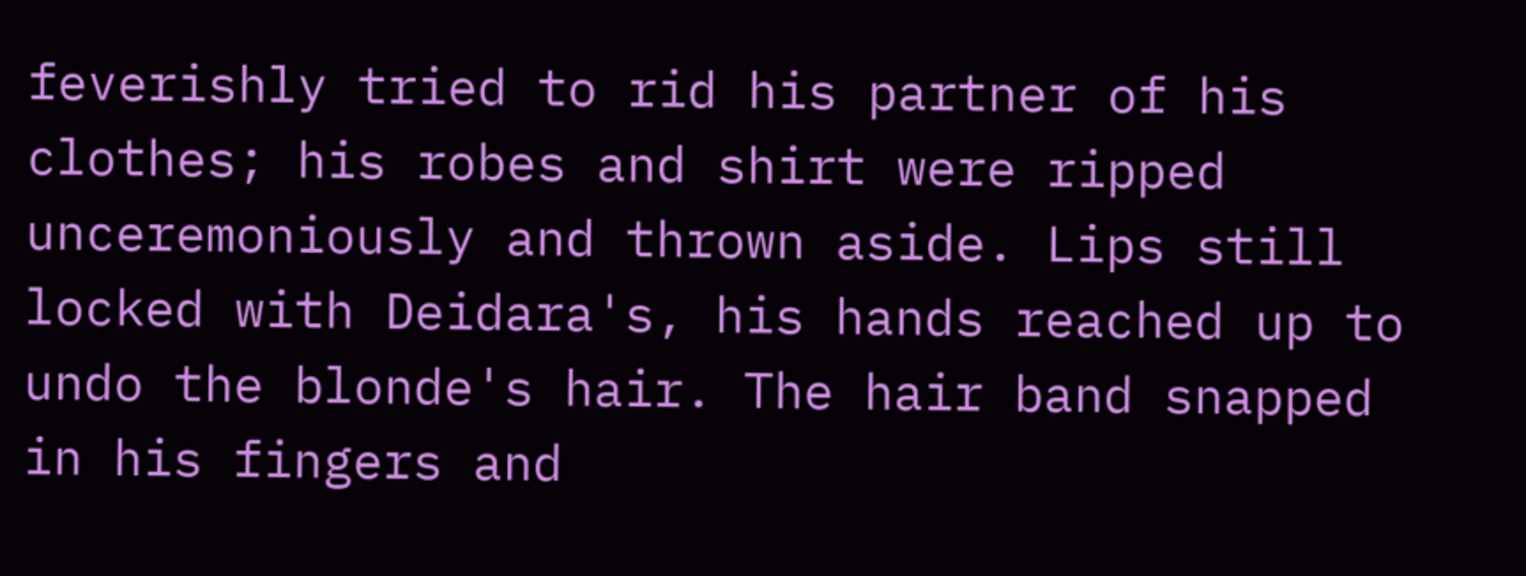feverishly tried to rid his partner of his clothes; his robes and shirt were ripped unceremoniously and thrown aside. Lips still locked with Deidara's, his hands reached up to undo the blonde's hair. The hair band snapped in his fingers and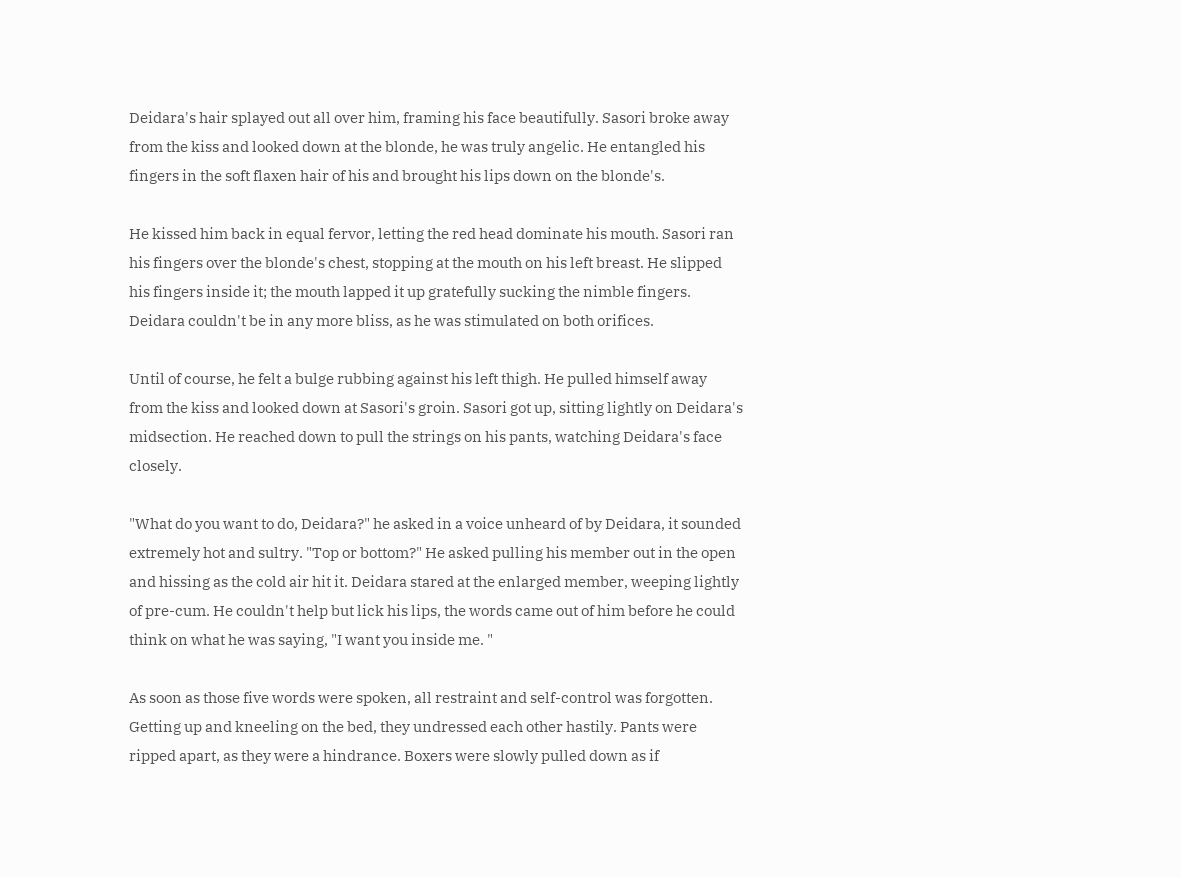Deidara's hair splayed out all over him, framing his face beautifully. Sasori broke away from the kiss and looked down at the blonde, he was truly angelic. He entangled his fingers in the soft flaxen hair of his and brought his lips down on the blonde's.

He kissed him back in equal fervor, letting the red head dominate his mouth. Sasori ran his fingers over the blonde's chest, stopping at the mouth on his left breast. He slipped his fingers inside it; the mouth lapped it up gratefully sucking the nimble fingers. Deidara couldn't be in any more bliss, as he was stimulated on both orifices.

Until of course, he felt a bulge rubbing against his left thigh. He pulled himself away from the kiss and looked down at Sasori's groin. Sasori got up, sitting lightly on Deidara's midsection. He reached down to pull the strings on his pants, watching Deidara's face closely.

"What do you want to do, Deidara?" he asked in a voice unheard of by Deidara, it sounded extremely hot and sultry. "Top or bottom?" He asked pulling his member out in the open and hissing as the cold air hit it. Deidara stared at the enlarged member, weeping lightly of pre-cum. He couldn't help but lick his lips, the words came out of him before he could think on what he was saying, "I want you inside me. "

As soon as those five words were spoken, all restraint and self-control was forgotten. Getting up and kneeling on the bed, they undressed each other hastily. Pants were ripped apart, as they were a hindrance. Boxers were slowly pulled down as if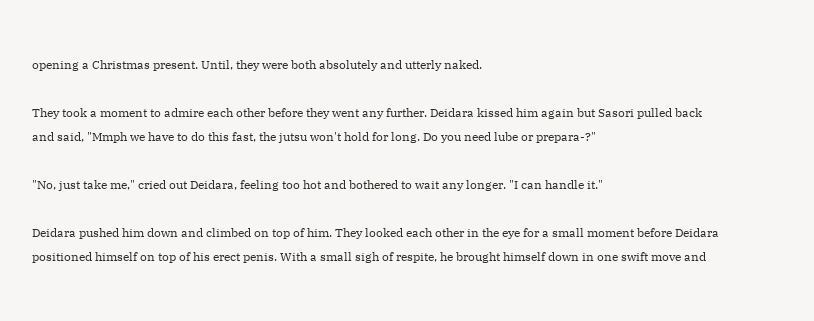opening a Christmas present. Until, they were both absolutely and utterly naked.

They took a moment to admire each other before they went any further. Deidara kissed him again but Sasori pulled back and said, "Mmph we have to do this fast, the jutsu won't hold for long. Do you need lube or prepara-?"

"No, just take me," cried out Deidara, feeling too hot and bothered to wait any longer. "I can handle it."

Deidara pushed him down and climbed on top of him. They looked each other in the eye for a small moment before Deidara positioned himself on top of his erect penis. With a small sigh of respite, he brought himself down in one swift move and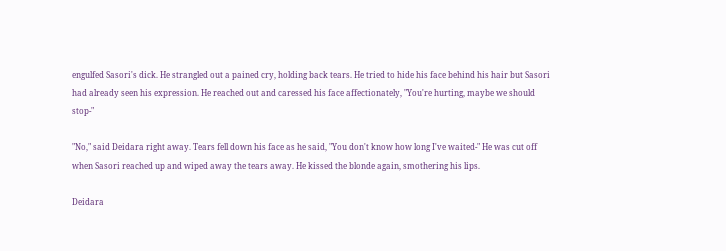engulfed Sasori's dick. He strangled out a pained cry, holding back tears. He tried to hide his face behind his hair but Sasori had already seen his expression. He reached out and caressed his face affectionately, "You're hurting, maybe we should stop-"

"No," said Deidara right away. Tears fell down his face as he said, "You don't know how long I've waited-" He was cut off when Sasori reached up and wiped away the tears away. He kissed the blonde again, smothering his lips.

Deidara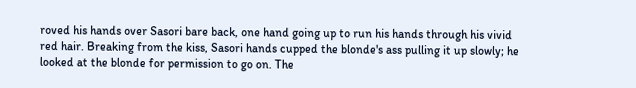roved his hands over Sasori bare back, one hand going up to run his hands through his vivid red hair. Breaking from the kiss, Sasori hands cupped the blonde's ass pulling it up slowly; he looked at the blonde for permission to go on. The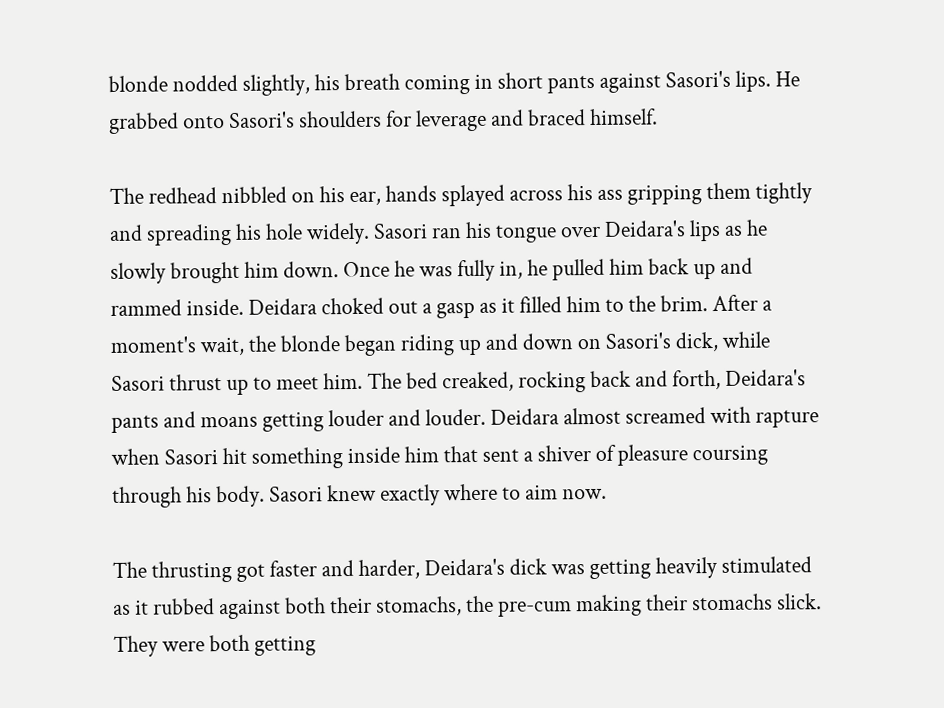blonde nodded slightly, his breath coming in short pants against Sasori's lips. He grabbed onto Sasori's shoulders for leverage and braced himself.

The redhead nibbled on his ear, hands splayed across his ass gripping them tightly and spreading his hole widely. Sasori ran his tongue over Deidara's lips as he slowly brought him down. Once he was fully in, he pulled him back up and rammed inside. Deidara choked out a gasp as it filled him to the brim. After a moment's wait, the blonde began riding up and down on Sasori's dick, while Sasori thrust up to meet him. The bed creaked, rocking back and forth, Deidara's pants and moans getting louder and louder. Deidara almost screamed with rapture when Sasori hit something inside him that sent a shiver of pleasure coursing through his body. Sasori knew exactly where to aim now.

The thrusting got faster and harder, Deidara's dick was getting heavily stimulated as it rubbed against both their stomachs, the pre-cum making their stomachs slick. They were both getting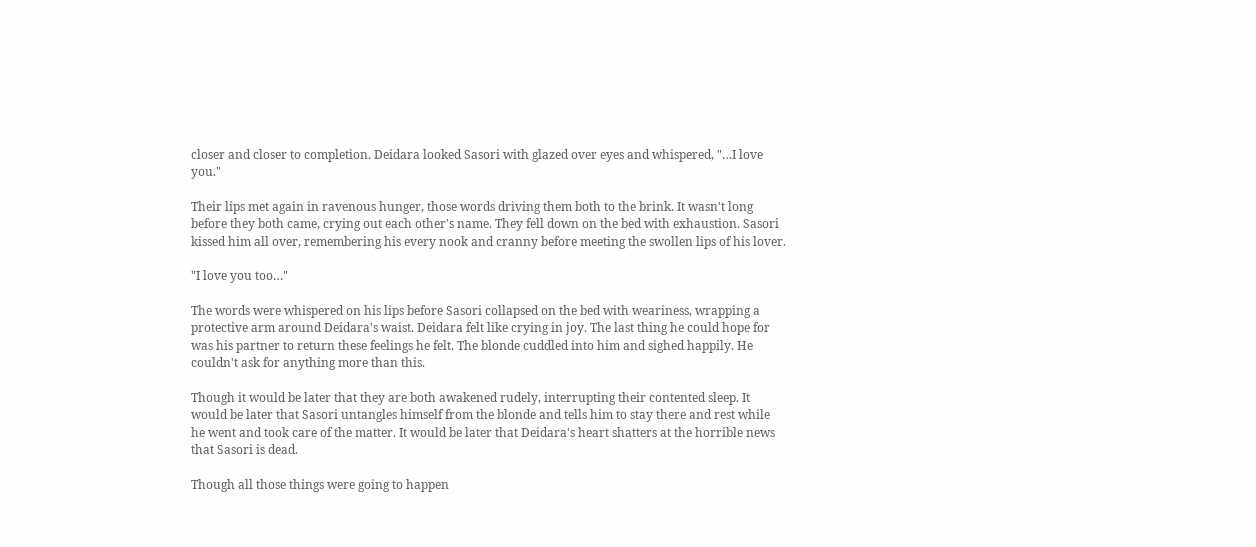closer and closer to completion. Deidara looked Sasori with glazed over eyes and whispered, "…I love you."

Their lips met again in ravenous hunger, those words driving them both to the brink. It wasn't long before they both came, crying out each other's name. They fell down on the bed with exhaustion. Sasori kissed him all over, remembering his every nook and cranny before meeting the swollen lips of his lover.

"I love you too…"

The words were whispered on his lips before Sasori collapsed on the bed with weariness, wrapping a protective arm around Deidara's waist. Deidara felt like crying in joy. The last thing he could hope for was his partner to return these feelings he felt. The blonde cuddled into him and sighed happily. He couldn't ask for anything more than this.

Though it would be later that they are both awakened rudely, interrupting their contented sleep. It would be later that Sasori untangles himself from the blonde and tells him to stay there and rest while he went and took care of the matter. It would be later that Deidara's heart shatters at the horrible news that Sasori is dead.

Though all those things were going to happen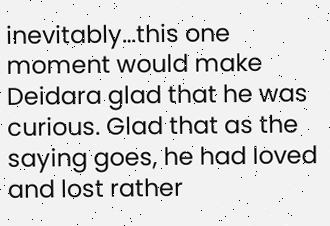inevitably…this one moment would make Deidara glad that he was curious. Glad that as the saying goes, he had loved and lost rather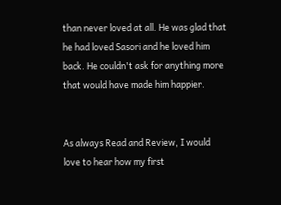than never loved at all. He was glad that he had loved Sasori and he loved him back. He couldn't ask for anything more that would have made him happier.


As always Read and Review, I would love to hear how my first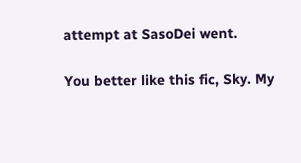attempt at SasoDei went.

You better like this fic, Sky. My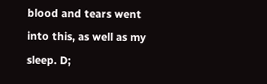blood and tears went into this, as well as my sleep. D;